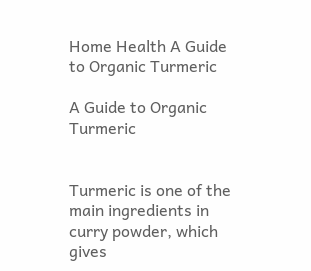Home Health A Guide to Organic Turmeric

A Guide to Organic Turmeric


Turmeric is one of the main ingredients in curry powder, which gives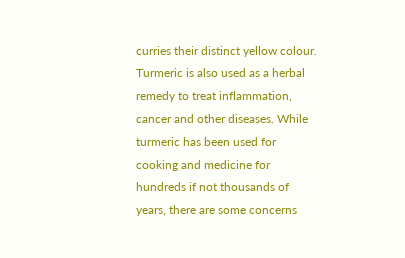curries their distinct yellow colour. Turmeric is also used as a herbal remedy to treat inflammation, cancer and other diseases. While turmeric has been used for cooking and medicine for hundreds if not thousands of years, there are some concerns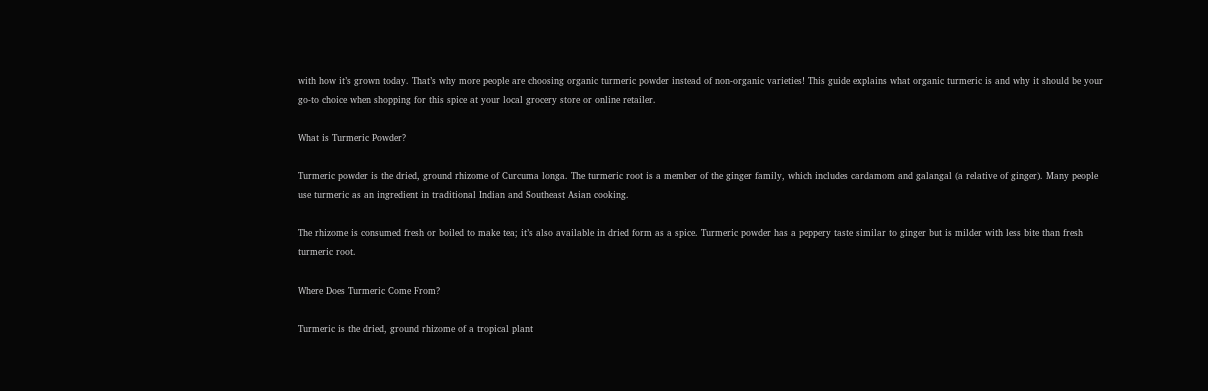with how it’s grown today. That’s why more people are choosing organic turmeric powder instead of non-organic varieties! This guide explains what organic turmeric is and why it should be your go-to choice when shopping for this spice at your local grocery store or online retailer.

What is Turmeric Powder?

Turmeric powder is the dried, ground rhizome of Curcuma longa. The turmeric root is a member of the ginger family, which includes cardamom and galangal (a relative of ginger). Many people use turmeric as an ingredient in traditional Indian and Southeast Asian cooking.

The rhizome is consumed fresh or boiled to make tea; it’s also available in dried form as a spice. Turmeric powder has a peppery taste similar to ginger but is milder with less bite than fresh turmeric root.

Where Does Turmeric Come From?

Turmeric is the dried, ground rhizome of a tropical plant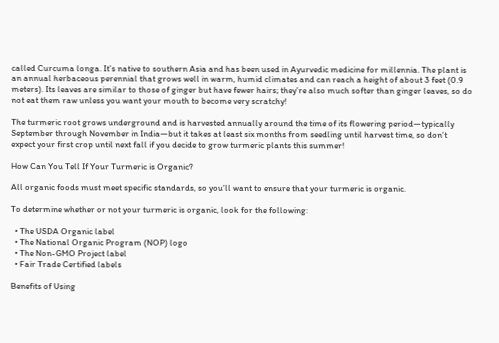called Curcuma longa. It’s native to southern Asia and has been used in Ayurvedic medicine for millennia. The plant is an annual herbaceous perennial that grows well in warm, humid climates and can reach a height of about 3 feet (0.9 meters). Its leaves are similar to those of ginger but have fewer hairs; they’re also much softer than ginger leaves, so do not eat them raw unless you want your mouth to become very scratchy!

The turmeric root grows underground and is harvested annually around the time of its flowering period—typically September through November in India—but it takes at least six months from seedling until harvest time, so don’t expect your first crop until next fall if you decide to grow turmeric plants this summer!

How Can You Tell If Your Turmeric is Organic?

All organic foods must meet specific standards, so you’ll want to ensure that your turmeric is organic.

To determine whether or not your turmeric is organic, look for the following:

  • The USDA Organic label
  • The National Organic Program (NOP) logo
  • The Non-GMO Project label
  • Fair Trade Certified labels

Benefits of Using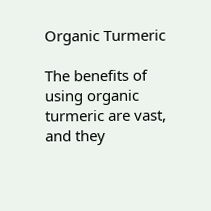Organic Turmeric

The benefits of using organic turmeric are vast, and they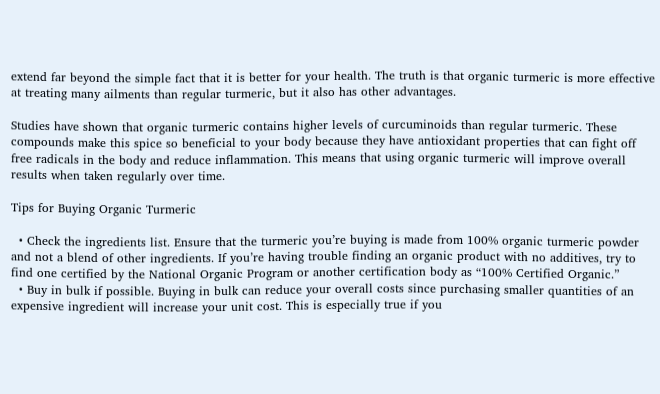extend far beyond the simple fact that it is better for your health. The truth is that organic turmeric is more effective at treating many ailments than regular turmeric, but it also has other advantages.

Studies have shown that organic turmeric contains higher levels of curcuminoids than regular turmeric. These compounds make this spice so beneficial to your body because they have antioxidant properties that can fight off free radicals in the body and reduce inflammation. This means that using organic turmeric will improve overall results when taken regularly over time.

Tips for Buying Organic Turmeric

  • Check the ingredients list. Ensure that the turmeric you’re buying is made from 100% organic turmeric powder and not a blend of other ingredients. If you’re having trouble finding an organic product with no additives, try to find one certified by the National Organic Program or another certification body as “100% Certified Organic.”
  • Buy in bulk if possible. Buying in bulk can reduce your overall costs since purchasing smaller quantities of an expensive ingredient will increase your unit cost. This is especially true if you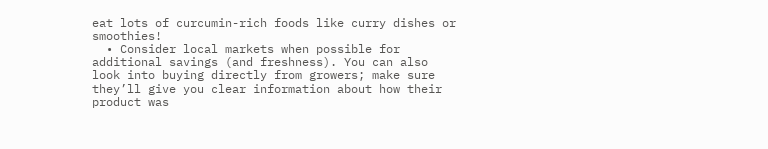eat lots of curcumin-rich foods like curry dishes or smoothies!
  • Consider local markets when possible for additional savings (and freshness). You can also look into buying directly from growers; make sure they’ll give you clear information about how their product was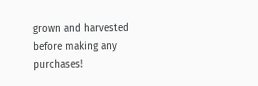grown and harvested before making any purchases!